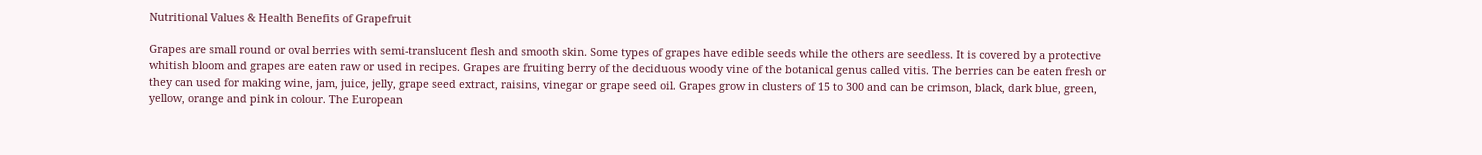Nutritional Values & Health Benefits of Grapefruit

Grapes are small round or oval berries with semi-translucent flesh and smooth skin. Some types of grapes have edible seeds while the others are seedless. It is covered by a protective whitish bloom and grapes are eaten raw or used in recipes. Grapes are fruiting berry of the deciduous woody vine of the botanical genus called vitis. The berries can be eaten fresh or they can used for making wine, jam, juice, jelly, grape seed extract, raisins, vinegar or grape seed oil. Grapes grow in clusters of 15 to 300 and can be crimson, black, dark blue, green, yellow, orange and pink in colour. The European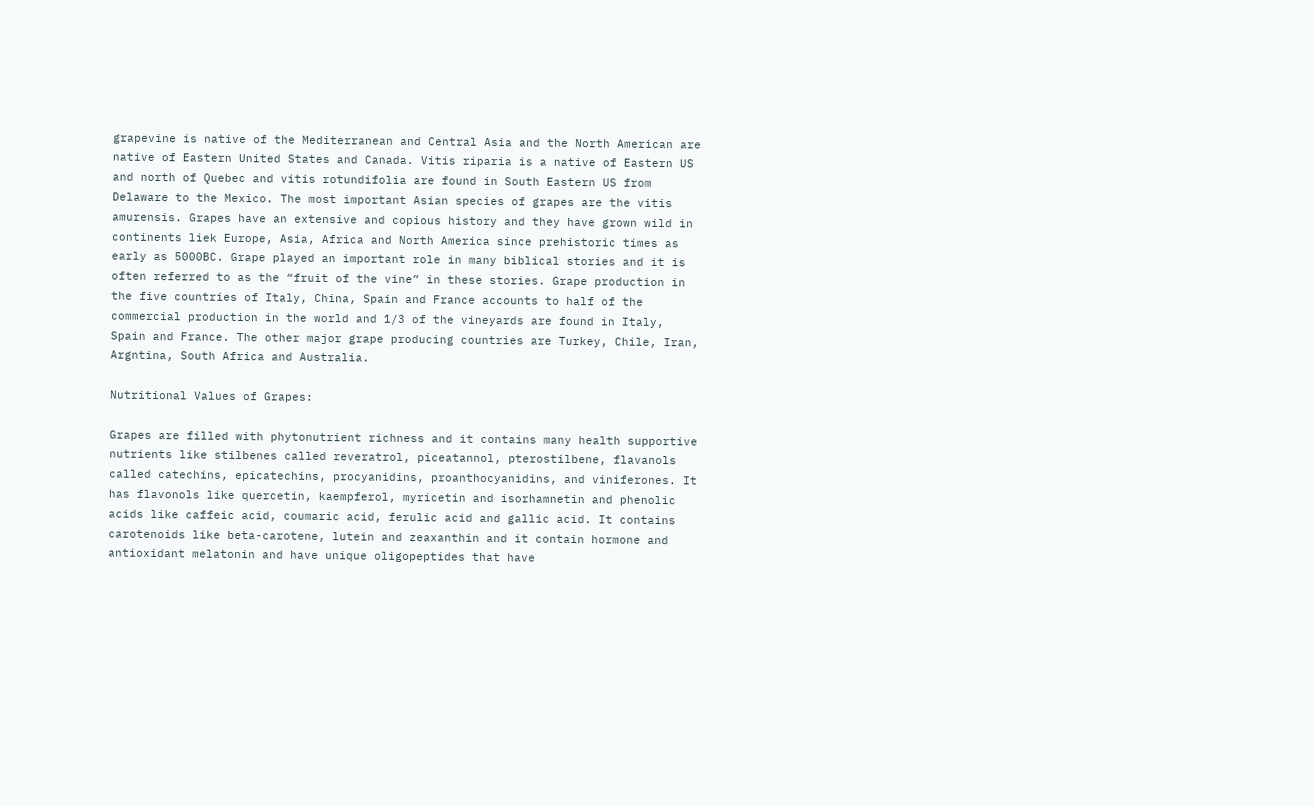grapevine is native of the Mediterranean and Central Asia and the North American are native of Eastern United States and Canada. Vitis riparia is a native of Eastern US and north of Quebec and vitis rotundifolia are found in South Eastern US from Delaware to the Mexico. The most important Asian species of grapes are the vitis amurensis. Grapes have an extensive and copious history and they have grown wild in continents liek Europe, Asia, Africa and North America since prehistoric times as early as 5000BC. Grape played an important role in many biblical stories and it is often referred to as the “fruit of the vine” in these stories. Grape production in the five countries of Italy, China, Spain and France accounts to half of the commercial production in the world and 1/3 of the vineyards are found in Italy, Spain and France. The other major grape producing countries are Turkey, Chile, Iran, Argntina, South Africa and Australia.

Nutritional Values of Grapes:

Grapes are filled with phytonutrient richness and it contains many health supportive nutrients like stilbenes called reveratrol, piceatannol, pterostilbene, flavanols called catechins, epicatechins, procyanidins, proanthocyanidins, and viniferones. It has flavonols like quercetin, kaempferol, myricetin and isorhamnetin and phenolic acids like caffeic acid, coumaric acid, ferulic acid and gallic acid. It contains carotenoids like beta-carotene, lutein and zeaxanthin and it contain hormone and antioxidant melatonin and have unique oligopeptides that have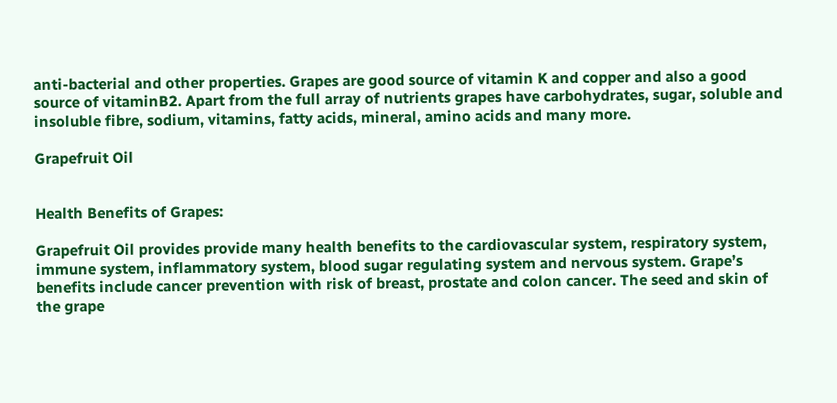anti-bacterial and other properties. Grapes are good source of vitamin K and copper and also a good source of vitaminB2. Apart from the full array of nutrients grapes have carbohydrates, sugar, soluble and insoluble fibre, sodium, vitamins, fatty acids, mineral, amino acids and many more.

Grapefruit Oil


Health Benefits of Grapes:

Grapefruit Oil provides provide many health benefits to the cardiovascular system, respiratory system, immune system, inflammatory system, blood sugar regulating system and nervous system. Grape’s benefits include cancer prevention with risk of breast, prostate and colon cancer. The seed and skin of the grape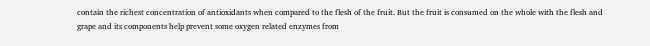contain the richest concentration of antioxidants when compared to the flesh of the fruit. But the fruit is consumed on the whole with the flesh and grape and its components help prevent some oxygen related enzymes from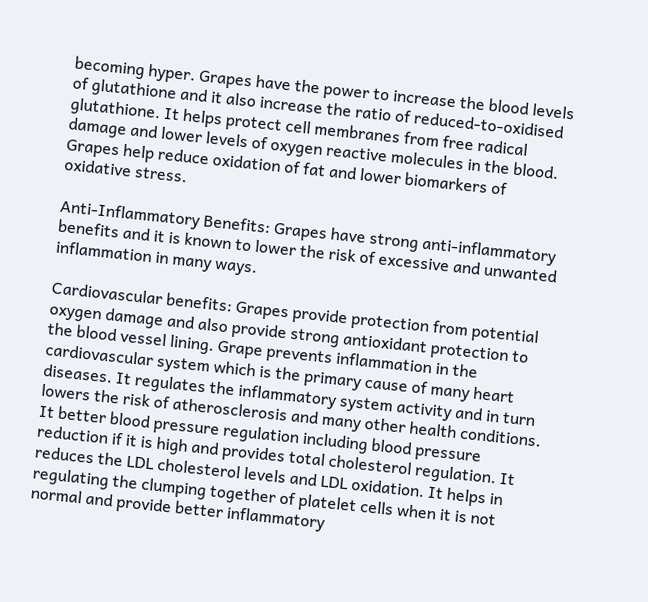becoming hyper. Grapes have the power to increase the blood levels of glutathione and it also increase the ratio of reduced-to-oxidised glutathione. It helps protect cell membranes from free radical damage and lower levels of oxygen reactive molecules in the blood. Grapes help reduce oxidation of fat and lower biomarkers of oxidative stress.

Anti-Inflammatory Benefits: Grapes have strong anti-inflammatory benefits and it is known to lower the risk of excessive and unwanted inflammation in many ways.

Cardiovascular benefits: Grapes provide protection from potential oxygen damage and also provide strong antioxidant protection to the blood vessel lining. Grape prevents inflammation in the cardiovascular system which is the primary cause of many heart diseases. It regulates the inflammatory system activity and in turn lowers the risk of atherosclerosis and many other health conditions. It better blood pressure regulation including blood pressure reduction if it is high and provides total cholesterol regulation. It reduces the LDL cholesterol levels and LDL oxidation. It helps in regulating the clumping together of platelet cells when it is not normal and provide better inflammatory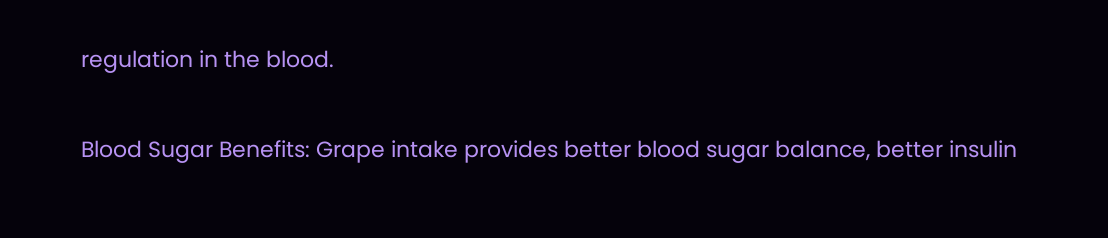regulation in the blood.

Blood Sugar Benefits: Grape intake provides better blood sugar balance, better insulin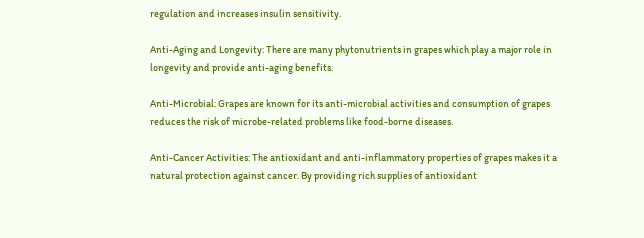regulation and increases insulin sensitivity.

Anti-Aging and Longevity: There are many phytonutrients in grapes which play a major role in longevity and provide anti-aging benefits.

Anti-Microbial: Grapes are known for its anti-microbial activities and consumption of grapes reduces the risk of microbe-related problems like food-borne diseases.

Anti-Cancer Activities: The antioxidant and anti-inflammatory properties of grapes makes it a natural protection against cancer. By providing rich supplies of antioxidant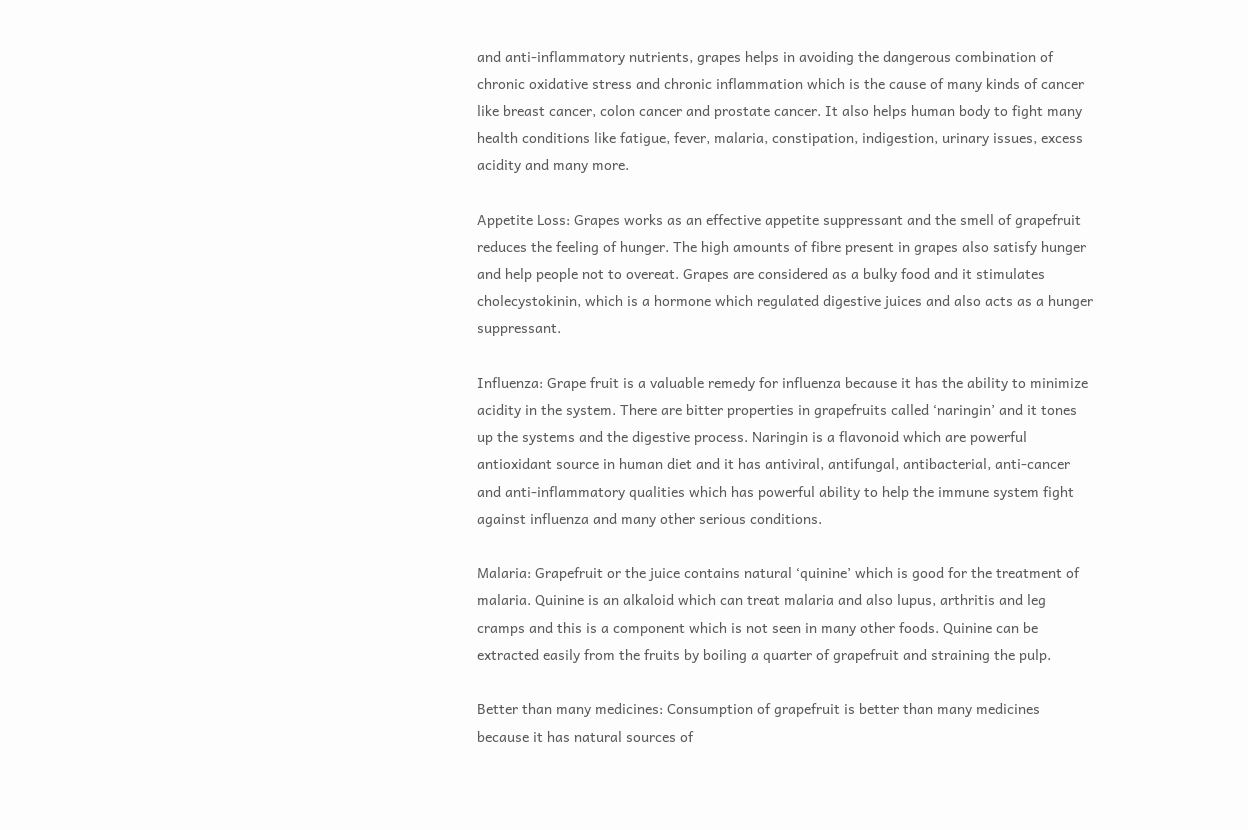and anti-inflammatory nutrients, grapes helps in avoiding the dangerous combination of chronic oxidative stress and chronic inflammation which is the cause of many kinds of cancer like breast cancer, colon cancer and prostate cancer. It also helps human body to fight many health conditions like fatigue, fever, malaria, constipation, indigestion, urinary issues, excess acidity and many more.

Appetite Loss: Grapes works as an effective appetite suppressant and the smell of grapefruit reduces the feeling of hunger. The high amounts of fibre present in grapes also satisfy hunger and help people not to overeat. Grapes are considered as a bulky food and it stimulates cholecystokinin, which is a hormone which regulated digestive juices and also acts as a hunger suppressant.

Influenza: Grape fruit is a valuable remedy for influenza because it has the ability to minimize acidity in the system. There are bitter properties in grapefruits called ‘naringin’ and it tones up the systems and the digestive process. Naringin is a flavonoid which are powerful antioxidant source in human diet and it has antiviral, antifungal, antibacterial, anti-cancer and anti-inflammatory qualities which has powerful ability to help the immune system fight against influenza and many other serious conditions.

Malaria: Grapefruit or the juice contains natural ‘quinine’ which is good for the treatment of malaria. Quinine is an alkaloid which can treat malaria and also lupus, arthritis and leg cramps and this is a component which is not seen in many other foods. Quinine can be extracted easily from the fruits by boiling a quarter of grapefruit and straining the pulp.

Better than many medicines: Consumption of grapefruit is better than many medicines because it has natural sources of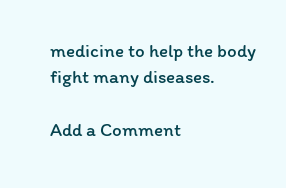medicine to help the body fight many diseases.

Add a Comment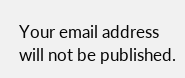Your email address will not be published.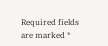Required fields are marked *